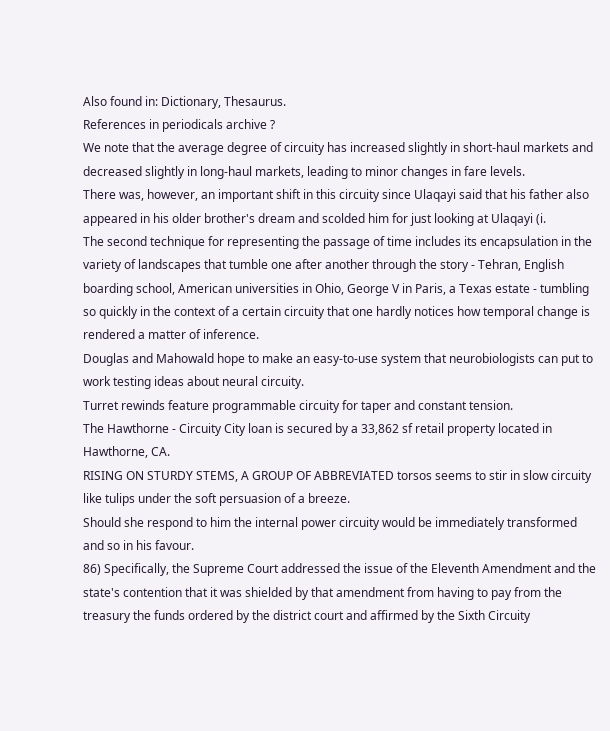Also found in: Dictionary, Thesaurus.
References in periodicals archive ?
We note that the average degree of circuity has increased slightly in short-haul markets and decreased slightly in long-haul markets, leading to minor changes in fare levels.
There was, however, an important shift in this circuity since Ulaqayi said that his father also appeared in his older brother's dream and scolded him for just looking at Ulaqayi (i.
The second technique for representing the passage of time includes its encapsulation in the variety of landscapes that tumble one after another through the story - Tehran, English boarding school, American universities in Ohio, George V in Paris, a Texas estate - tumbling so quickly in the context of a certain circuity that one hardly notices how temporal change is rendered a matter of inference.
Douglas and Mahowald hope to make an easy-to-use system that neurobiologists can put to work testing ideas about neural circuity.
Turret rewinds feature programmable circuity for taper and constant tension.
The Hawthorne - Circuity City loan is secured by a 33,862 sf retail property located in Hawthorne, CA.
RISING ON STURDY STEMS, A GROUP OF ABBREVIATED torsos seems to stir in slow circuity like tulips under the soft persuasion of a breeze.
Should she respond to him the internal power circuity would be immediately transformed and so in his favour.
86) Specifically, the Supreme Court addressed the issue of the Eleventh Amendment and the state's contention that it was shielded by that amendment from having to pay from the treasury the funds ordered by the district court and affirmed by the Sixth Circuity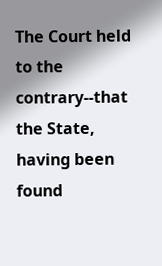The Court held to the contrary--that the State, having been found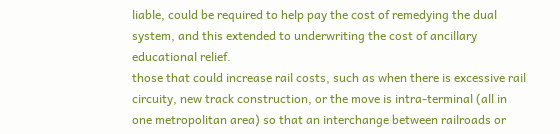liable, could be required to help pay the cost of remedying the dual system, and this extended to underwriting the cost of ancillary educational relief.
those that could increase rail costs, such as when there is excessive rail circuity, new track construction, or the move is intra-terminal (all in one metropolitan area) so that an interchange between railroads or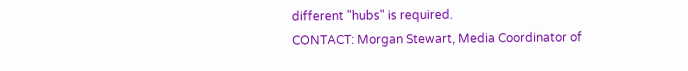different "hubs" is required.
CONTACT: Morgan Stewart, Media Coordinator of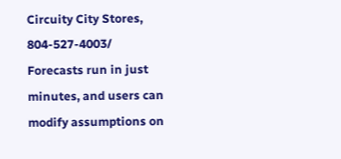Circuity City Stores, 804-527-4003/
Forecasts run in just minutes, and users can modify assumptions on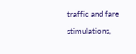traffic and fare stimulations,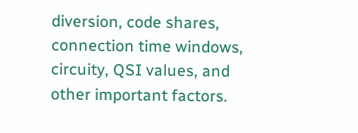diversion, code shares, connection time windows, circuity, QSI values, and other important factors.